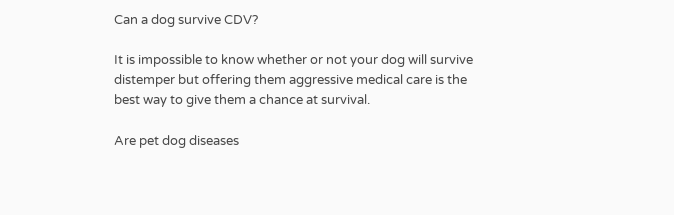Can a dog survive CDV?

It is impossible to know whether or not your dog will survive distemper but offering them aggressive medical care is the best way to give them a chance at survival.

Are pet dog diseases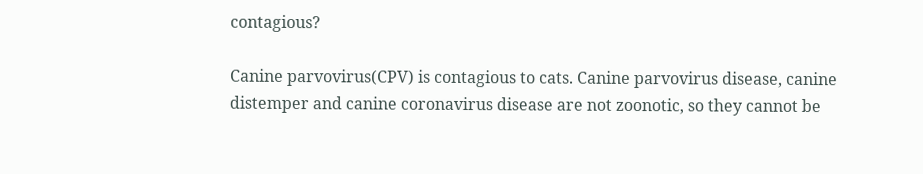contagious?

Canine parvovirus(CPV) is contagious to cats. Canine parvovirus disease, canine distemper and canine coronavirus disease are not zoonotic, so they cannot be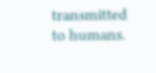transmitted to humans.